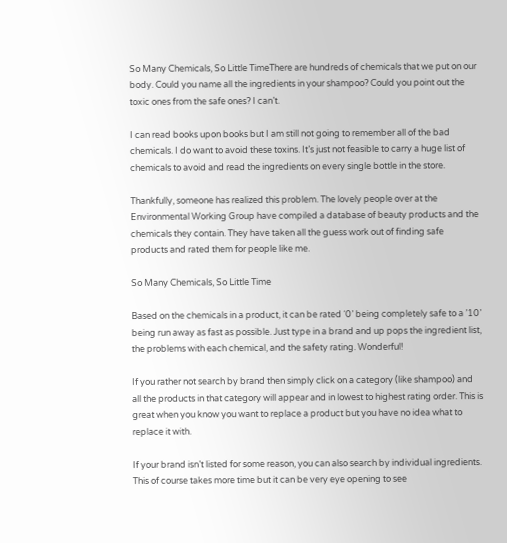So Many Chemicals, So Little TimeThere are hundreds of chemicals that we put on our body. Could you name all the ingredients in your shampoo? Could you point out the toxic ones from the safe ones? I can’t.

I can read books upon books but I am still not going to remember all of the bad chemicals. I do want to avoid these toxins. It’s just not feasible to carry a huge list of chemicals to avoid and read the ingredients on every single bottle in the store.

Thankfully, someone has realized this problem. The lovely people over at the Environmental Working Group have compiled a database of beauty products and the chemicals they contain. They have taken all the guess work out of finding safe products and rated them for people like me.

So Many Chemicals, So Little Time

Based on the chemicals in a product, it can be rated ‘0’ being completely safe to a ’10’ being run away as fast as possible. Just type in a brand and up pops the ingredient list, the problems with each chemical, and the safety rating. Wonderful!

If you rather not search by brand then simply click on a category (like shampoo) and all the products in that category will appear and in lowest to highest rating order. This is great when you know you want to replace a product but you have no idea what to replace it with.

If your brand isn’t listed for some reason, you can also search by individual ingredients. This of course takes more time but it can be very eye opening to see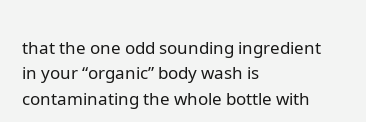that the one odd sounding ingredient in your “organic” body wash is contaminating the whole bottle with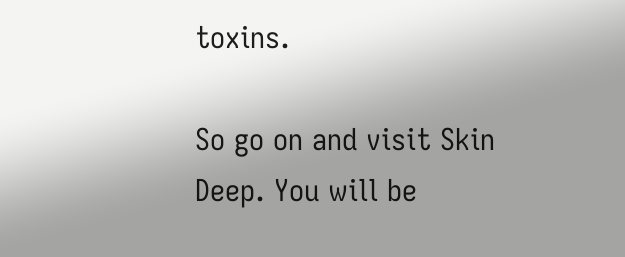toxins.

So go on and visit Skin Deep. You will be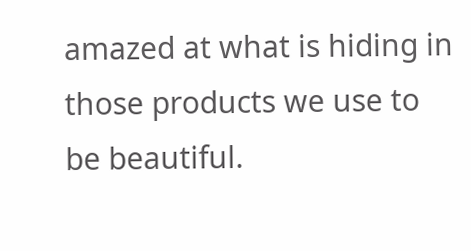amazed at what is hiding in those products we use to be beautiful.